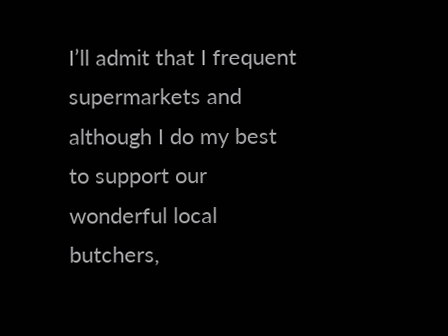I’ll admit that I frequent supermarkets and although I do my best to support our wonderful local butchers,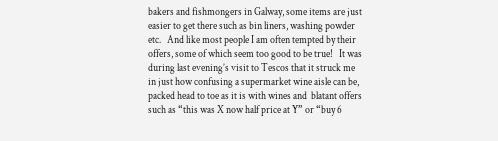bakers and fishmongers in Galway, some items are just easier to get there such as bin liners, washing powder etc.   And like most people I am often tempted by their offers, some of which seem too good to be true!   It was during last evening’s visit to Tescos that it struck me in just how confusing a supermarket wine aisle can be, packed head to toe as it is with wines and  blatant offers such as “this was X now half price at Y” or “buy 6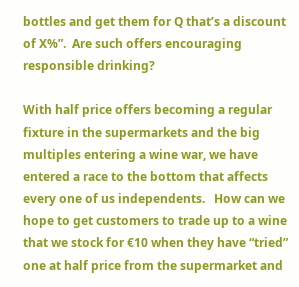bottles and get them for Q that’s a discount of X%”.  Are such offers encouraging responsible drinking?

With half price offers becoming a regular fixture in the supermarkets and the big multiples entering a wine war, we have entered a race to the bottom that affects every one of us independents.   How can we hope to get customers to trade up to a wine that we stock for €10 when they have “tried” one at half price from the supermarket and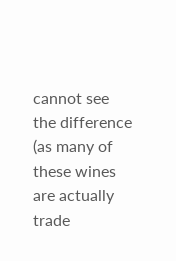cannot see the difference (as many of these wines are actually trade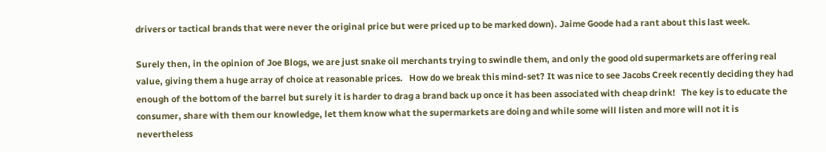drivers or tactical brands that were never the original price but were priced up to be marked down). Jaime Goode had a rant about this last week.

Surely then, in the opinion of Joe Blogs, we are just snake oil merchants trying to swindle them, and only the good old supermarkets are offering real value, giving them a huge array of choice at reasonable prices.   How do we break this mind-set? It was nice to see Jacobs Creek recently deciding they had enough of the bottom of the barrel but surely it is harder to drag a brand back up once it has been associated with cheap drink!   The key is to educate the consumer, share with them our knowledge, let them know what the supermarkets are doing and while some will listen and more will not it is nevertheless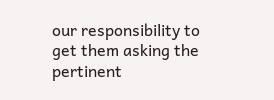our responsibility to get them asking the pertinent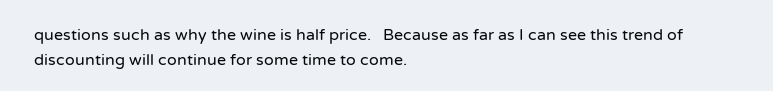questions such as why the wine is half price.   Because as far as I can see this trend of discounting will continue for some time to come.